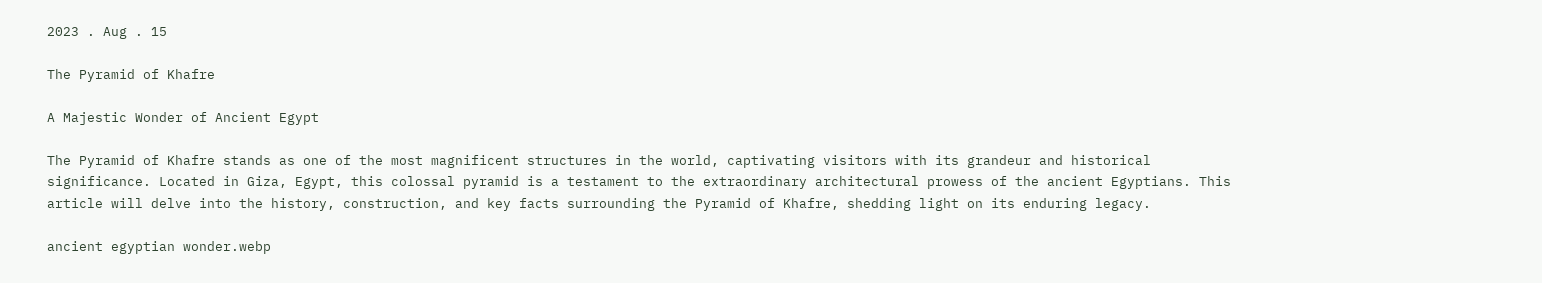2023 . Aug . 15

The Pyramid of Khafre

A Majestic Wonder of Ancient Egypt

The Pyramid of Khafre stands as one of the most magnificent structures in the world, captivating visitors with its grandeur and historical significance. Located in Giza, Egypt, this colossal pyramid is a testament to the extraordinary architectural prowess of the ancient Egyptians. This article will delve into the history, construction, and key facts surrounding the Pyramid of Khafre, shedding light on its enduring legacy.

ancient egyptian wonder.webp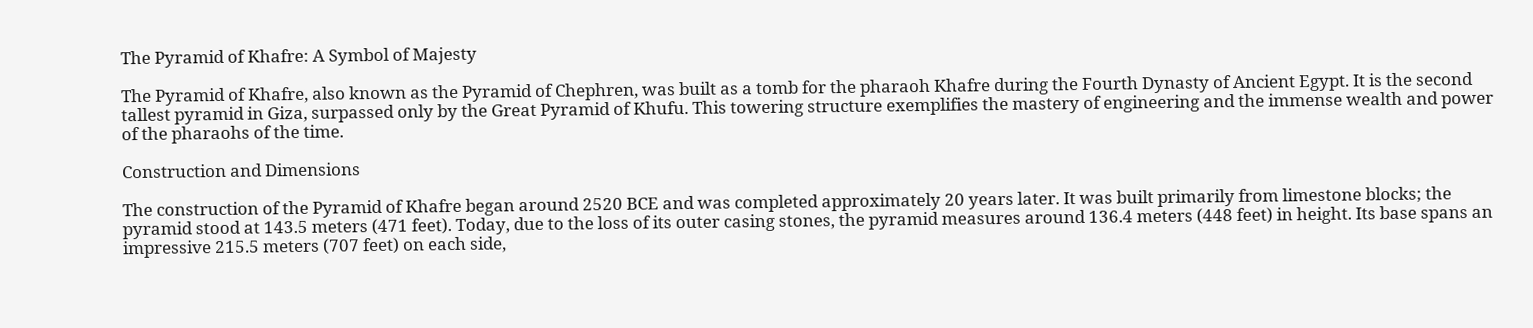The Pyramid of Khafre: A Symbol of Majesty

The Pyramid of Khafre, also known as the Pyramid of Chephren, was built as a tomb for the pharaoh Khafre during the Fourth Dynasty of Ancient Egypt. It is the second tallest pyramid in Giza, surpassed only by the Great Pyramid of Khufu. This towering structure exemplifies the mastery of engineering and the immense wealth and power of the pharaohs of the time.

Construction and Dimensions

The construction of the Pyramid of Khafre began around 2520 BCE and was completed approximately 20 years later. It was built primarily from limestone blocks; the pyramid stood at 143.5 meters (471 feet). Today, due to the loss of its outer casing stones, the pyramid measures around 136.4 meters (448 feet) in height. Its base spans an impressive 215.5 meters (707 feet) on each side,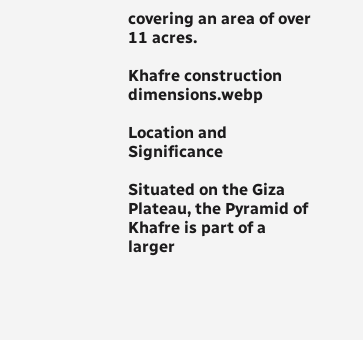covering an area of over 11 acres.

Khafre construction dimensions.webp

Location and Significance

Situated on the Giza Plateau, the Pyramid of Khafre is part of a larger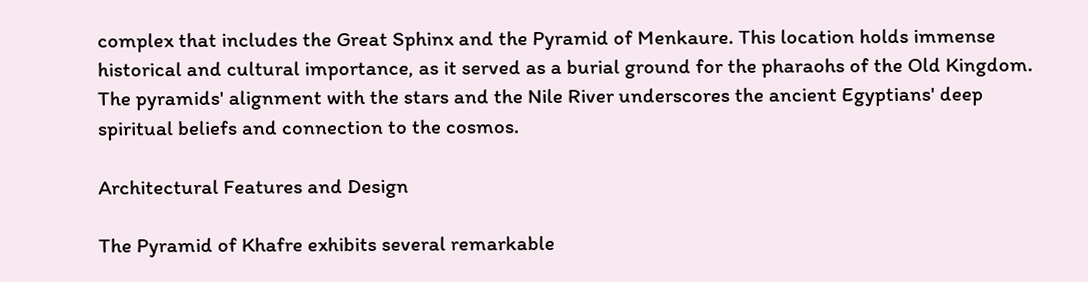complex that includes the Great Sphinx and the Pyramid of Menkaure. This location holds immense historical and cultural importance, as it served as a burial ground for the pharaohs of the Old Kingdom. The pyramids' alignment with the stars and the Nile River underscores the ancient Egyptians' deep spiritual beliefs and connection to the cosmos.

Architectural Features and Design

The Pyramid of Khafre exhibits several remarkable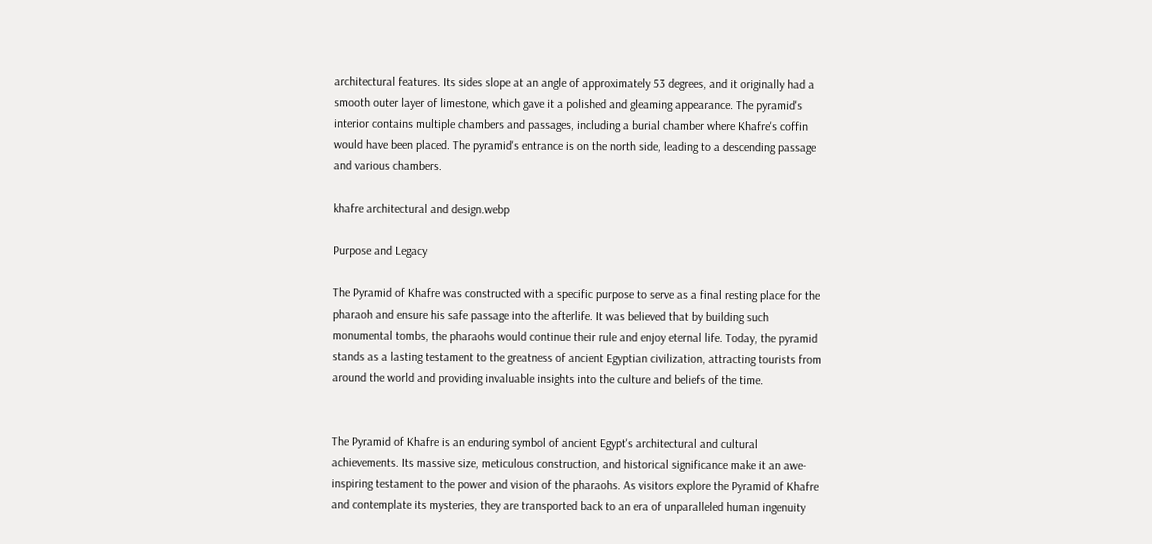architectural features. Its sides slope at an angle of approximately 53 degrees, and it originally had a smooth outer layer of limestone, which gave it a polished and gleaming appearance. The pyramid's interior contains multiple chambers and passages, including a burial chamber where Khafre's coffin would have been placed. The pyramid's entrance is on the north side, leading to a descending passage and various chambers.

khafre architectural and design.webp

Purpose and Legacy

The Pyramid of Khafre was constructed with a specific purpose to serve as a final resting place for the pharaoh and ensure his safe passage into the afterlife. It was believed that by building such monumental tombs, the pharaohs would continue their rule and enjoy eternal life. Today, the pyramid stands as a lasting testament to the greatness of ancient Egyptian civilization, attracting tourists from around the world and providing invaluable insights into the culture and beliefs of the time.


The Pyramid of Khafre is an enduring symbol of ancient Egypt's architectural and cultural achievements. Its massive size, meticulous construction, and historical significance make it an awe-inspiring testament to the power and vision of the pharaohs. As visitors explore the Pyramid of Khafre and contemplate its mysteries, they are transported back to an era of unparalleled human ingenuity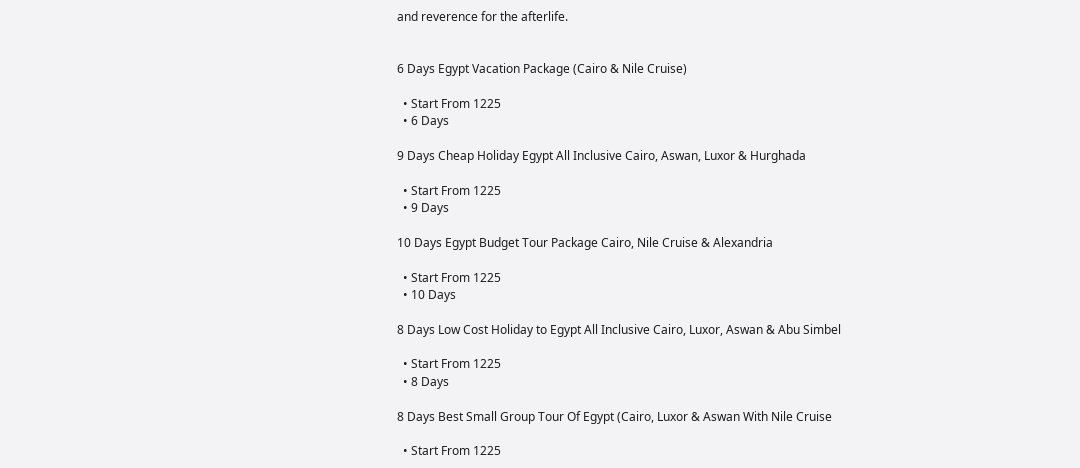and reverence for the afterlife.


6 Days Egypt Vacation Package (Cairo & Nile Cruise)

  • Start From 1225
  • 6 Days

9 Days Cheap Holiday Egypt All Inclusive Cairo, Aswan, Luxor & Hurghada

  • Start From 1225
  • 9 Days

10 Days Egypt Budget Tour Package Cairo, Nile Cruise & Alexandria

  • Start From 1225
  • 10 Days

8 Days Low Cost Holiday to Egypt All Inclusive Cairo, Luxor, Aswan & Abu Simbel

  • Start From 1225
  • 8 Days

8 Days Best Small Group Tour Of Egypt (Cairo, Luxor & Aswan With Nile Cruise

  • Start From 1225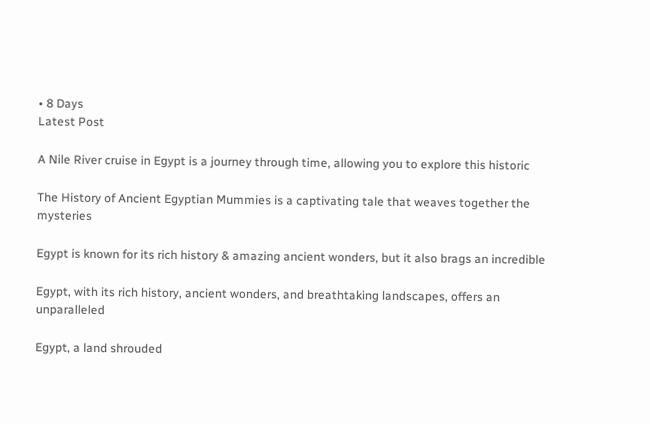• 8 Days
Latest Post

A Nile River cruise in Egypt is a journey through time, allowing you to explore this historic

The History of Ancient Egyptian Mummies is a captivating tale that weaves together the mysteries

Egypt is known for its rich history & amazing ancient wonders, but it also brags an incredible

Egypt, with its rich history, ancient wonders, and breathtaking landscapes, offers an unparalleled

Egypt, a land shrouded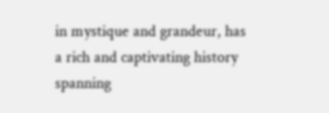in mystique and grandeur, has a rich and captivating history spanning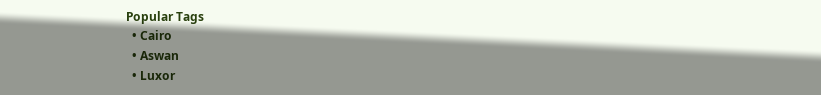Popular Tags
  • Cairo
  • Aswan
  • Luxor